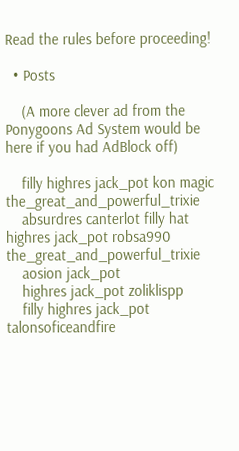Read the rules before proceeding!

  • Posts

    (A more clever ad from the Ponygoons Ad System would be here if you had AdBlock off)

    filly highres jack_pot kon magic the_great_and_powerful_trixie
    absurdres canterlot filly hat highres jack_pot robsa990 the_great_and_powerful_trixie
    aosion jack_pot
    highres jack_pot zoliklispp
    filly highres jack_pot talonsoficeandfire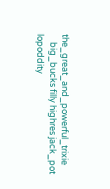the_great_and_powerful_trixie
    big_bucks filly highres jack_pot lopoddity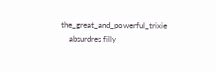the_great_and_powerful_trixie
    absurdres filly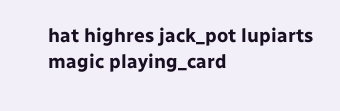hat highres jack_pot lupiarts magic playing_card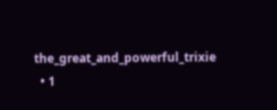the_great_and_powerful_trixie
  • 1